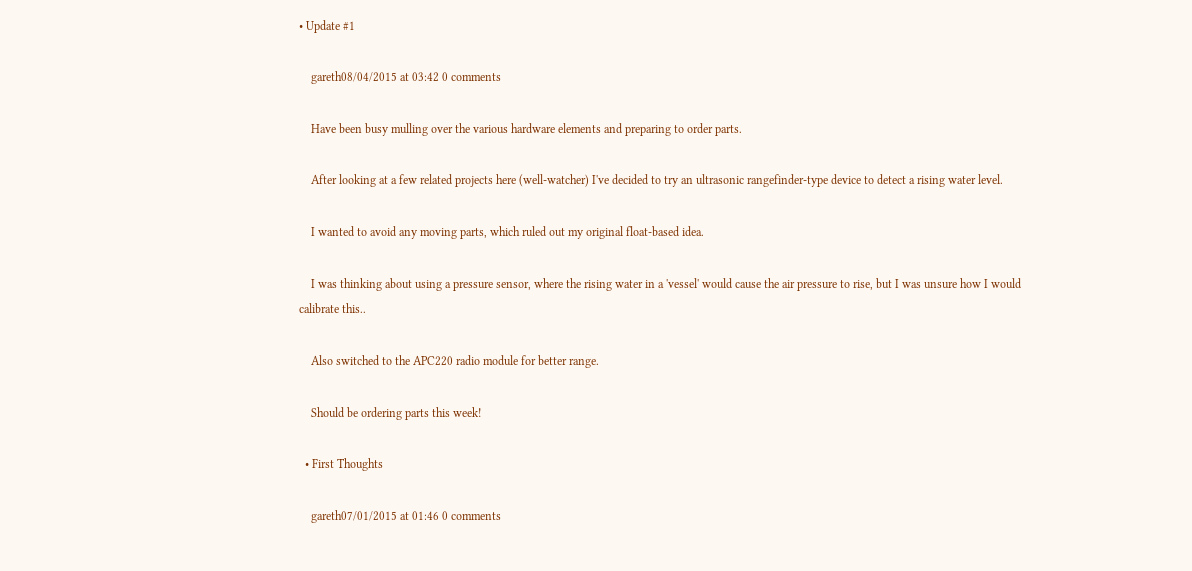• Update #1

    gareth08/04/2015 at 03:42 0 comments

    Have been busy mulling over the various hardware elements and preparing to order parts.

    After looking at a few related projects here (well-watcher) I've decided to try an ultrasonic rangefinder-type device to detect a rising water level.

    I wanted to avoid any moving parts, which ruled out my original float-based idea.

    I was thinking about using a pressure sensor, where the rising water in a 'vessel' would cause the air pressure to rise, but I was unsure how I would calibrate this..

    Also switched to the APC220 radio module for better range.

    Should be ordering parts this week!

  • First Thoughts

    gareth07/01/2015 at 01:46 0 comments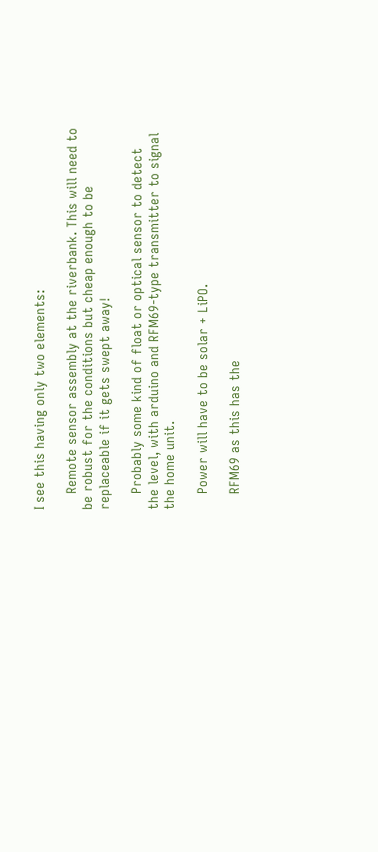I see this having only two elements:

    Remote sensor assembly at the riverbank. This will need to be robust for the conditions but cheap enough to be replaceable if it gets swept away!

    Probably some kind of float or optical sensor to detect the level, with arduino and RFM69-type transmitter to signal the home unit.

    Power will have to be solar + LiPO.

    RFM69 as this has the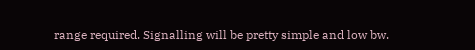range required. Signalling will be pretty simple and low bw.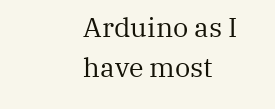Arduino as I have most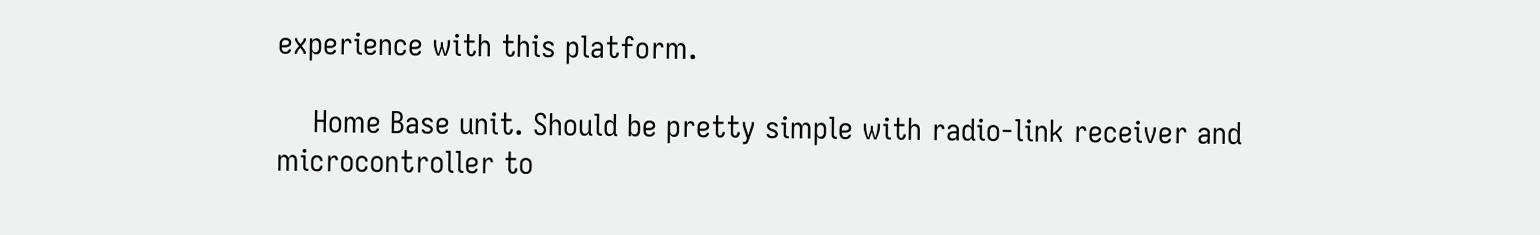experience with this platform.

    Home Base unit. Should be pretty simple with radio-link receiver and microcontroller to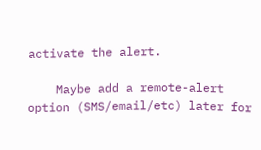activate the alert.

    Maybe add a remote-alert option (SMS/email/etc) later for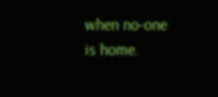when no-one is home.